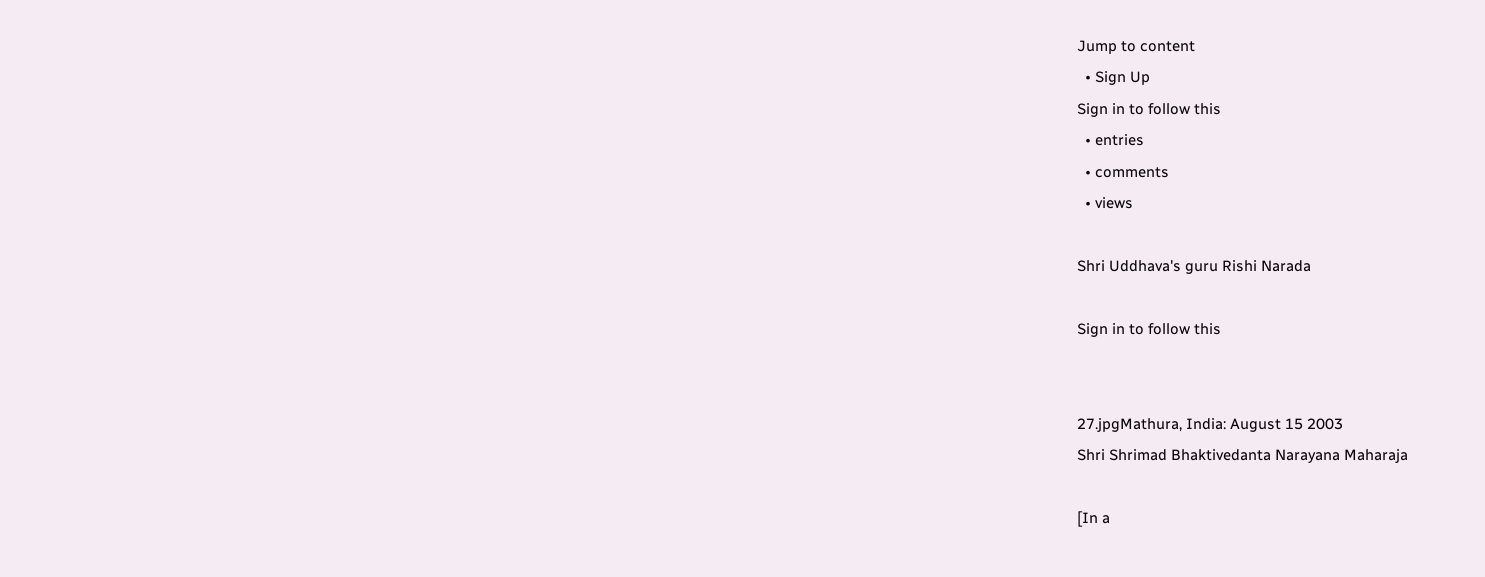Jump to content
  • Sign Up
Sign in to follow this
  • entries
  • comments
  • views

Shri Uddhava's guru Rishi Narada

Sign in to follow this


27.jpgMathura, India: August 15 2003
Shri Shrimad Bhaktivedanta Narayana Maharaja

[In a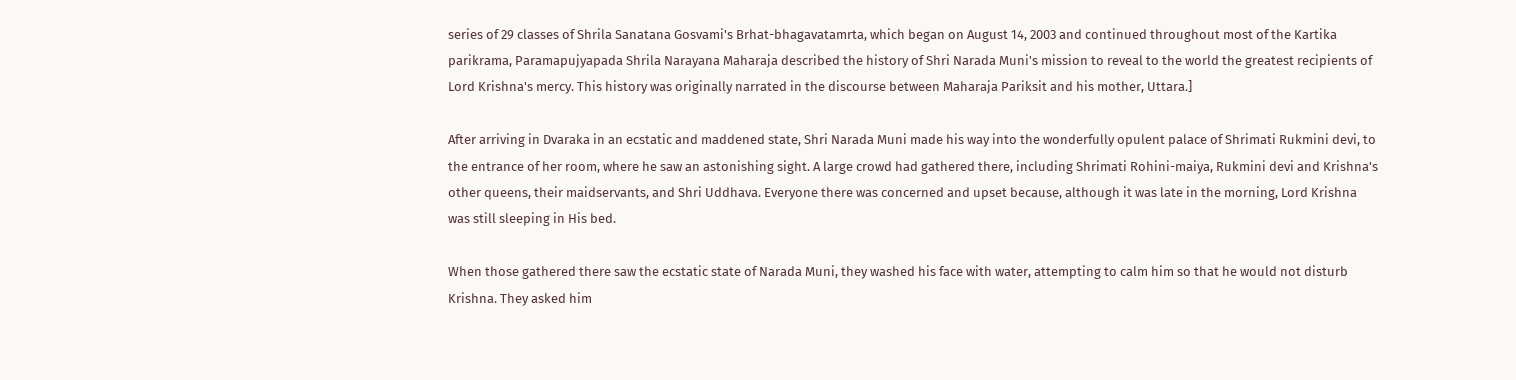series of 29 classes of Shrila Sanatana Gosvami's Brhat-bhagavatamrta, which began on August 14, 2003 and continued throughout most of the Kartika parikrama, Paramapujyapada Shrila Narayana Maharaja described the history of Shri Narada Muni's mission to reveal to the world the greatest recipients of Lord Krishna's mercy. This history was originally narrated in the discourse between Maharaja Pariksit and his mother, Uttara.]

After arriving in Dvaraka in an ecstatic and maddened state, Shri Narada Muni made his way into the wonderfully opulent palace of Shrimati Rukmini devi, to the entrance of her room, where he saw an astonishing sight. A large crowd had gathered there, including Shrimati Rohini-maiya, Rukmini devi and Krishna's other queens, their maidservants, and Shri Uddhava. Everyone there was concerned and upset because, although it was late in the morning, Lord Krishna was still sleeping in His bed.

When those gathered there saw the ecstatic state of Narada Muni, they washed his face with water, attempting to calm him so that he would not disturb Krishna. They asked him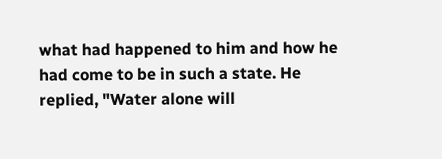what had happened to him and how he had come to be in such a state. He replied, "Water alone will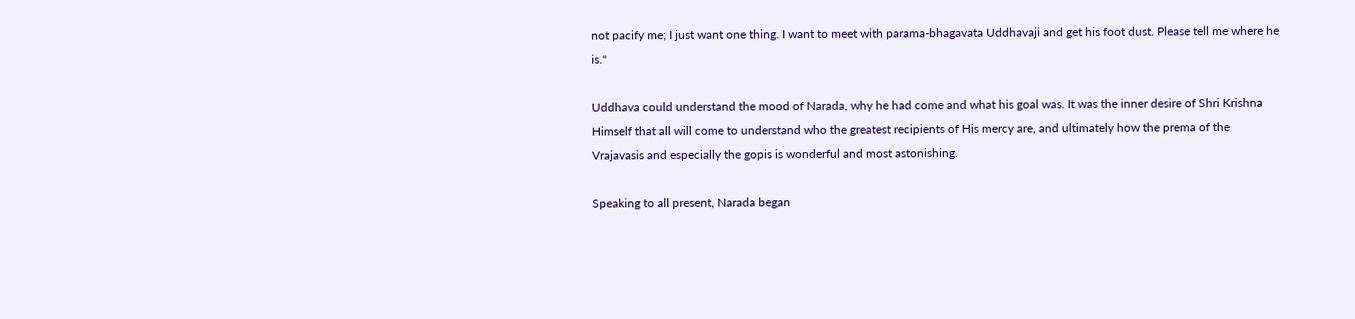not pacify me; I just want one thing. I want to meet with parama-bhagavata Uddhavaji and get his foot dust. Please tell me where he is."

Uddhava could understand the mood of Narada, why he had come and what his goal was. It was the inner desire of Shri Krishna Himself that all will come to understand who the greatest recipients of His mercy are, and ultimately how the prema of the Vrajavasis and especially the gopis is wonderful and most astonishing.

Speaking to all present, Narada began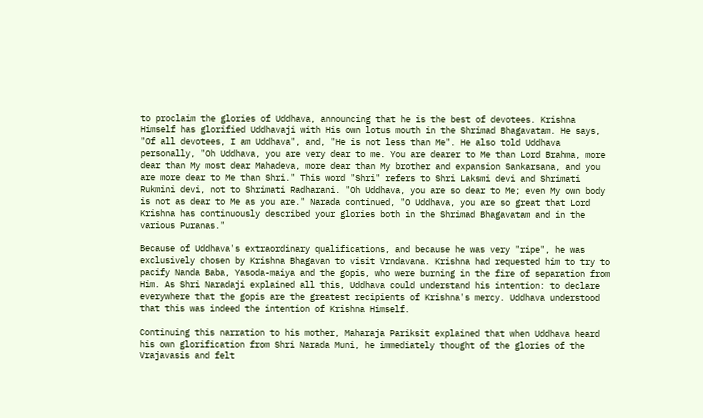to proclaim the glories of Uddhava, announcing that he is the best of devotees. Krishna Himself has glorified Uddhavaji with His own lotus mouth in the Shrimad Bhagavatam. He says, "Of all devotees, I am Uddhava", and, "He is not less than Me". He also told Uddhava personally, "Oh Uddhava, you are very dear to me. You are dearer to Me than Lord Brahma, more dear than My most dear Mahadeva, more dear than My brother and expansion Sankarsana, and you are more dear to Me than Shri." This word "Shri" refers to Shri Laksmi devi and Shrimati Rukmini devi, not to Shrimati Radharani. "Oh Uddhava, you are so dear to Me; even My own body is not as dear to Me as you are." Narada continued, "O Uddhava, you are so great that Lord Krishna has continuously described your glories both in the Shrimad Bhagavatam and in the various Puranas."

Because of Uddhava's extraordinary qualifications, and because he was very "ripe", he was exclusively chosen by Krishna Bhagavan to visit Vrndavana. Krishna had requested him to try to pacify Nanda Baba, Yasoda-maiya and the gopis, who were burning in the fire of separation from Him. As Shri Naradaji explained all this, Uddhava could understand his intention: to declare everywhere that the gopis are the greatest recipients of Krishna's mercy. Uddhava understood that this was indeed the intention of Krishna Himself.

Continuing this narration to his mother, Maharaja Pariksit explained that when Uddhava heard his own glorification from Shri Narada Muni, he immediately thought of the glories of the Vrajavasis and felt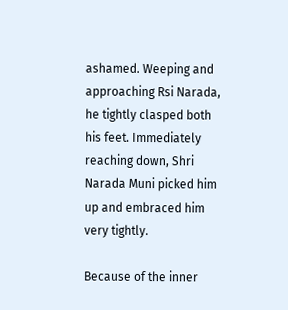ashamed. Weeping and approaching Rsi Narada, he tightly clasped both his feet. Immediately reaching down, Shri Narada Muni picked him up and embraced him very tightly.

Because of the inner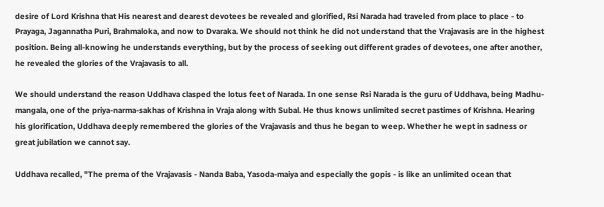desire of Lord Krishna that His nearest and dearest devotees be revealed and glorified, Rsi Narada had traveled from place to place - to Prayaga, Jagannatha Puri, Brahmaloka, and now to Dvaraka. We should not think he did not understand that the Vrajavasis are in the highest position. Being all-knowing he understands everything, but by the process of seeking out different grades of devotees, one after another, he revealed the glories of the Vrajavasis to all.

We should understand the reason Uddhava clasped the lotus feet of Narada. In one sense Rsi Narada is the guru of Uddhava, being Madhu-mangala, one of the priya-narma-sakhas of Krishna in Vraja along with Subal. He thus knows unlimited secret pastimes of Krishna. Hearing his glorification, Uddhava deeply remembered the glories of the Vrajavasis and thus he began to weep. Whether he wept in sadness or great jubilation we cannot say.

Uddhava recalled, "The prema of the Vrajavasis - Nanda Baba, Yasoda-maiya and especially the gopis - is like an unlimited ocean that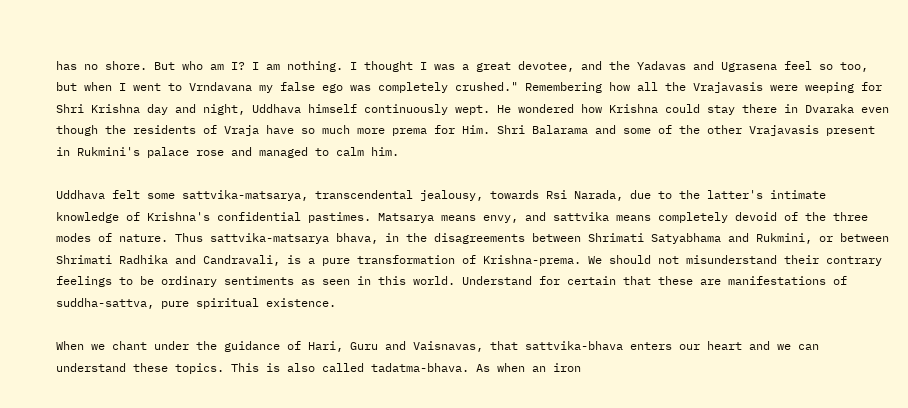has no shore. But who am I? I am nothing. I thought I was a great devotee, and the Yadavas and Ugrasena feel so too, but when I went to Vrndavana my false ego was completely crushed." Remembering how all the Vrajavasis were weeping for Shri Krishna day and night, Uddhava himself continuously wept. He wondered how Krishna could stay there in Dvaraka even though the residents of Vraja have so much more prema for Him. Shri Balarama and some of the other Vrajavasis present in Rukmini's palace rose and managed to calm him.

Uddhava felt some sattvika-matsarya, transcendental jealousy, towards Rsi Narada, due to the latter's intimate knowledge of Krishna's confidential pastimes. Matsarya means envy, and sattvika means completely devoid of the three modes of nature. Thus sattvika-matsarya bhava, in the disagreements between Shrimati Satyabhama and Rukmini, or between Shrimati Radhika and Candravali, is a pure transformation of Krishna-prema. We should not misunderstand their contrary feelings to be ordinary sentiments as seen in this world. Understand for certain that these are manifestations of suddha-sattva, pure spiritual existence.

When we chant under the guidance of Hari, Guru and Vaisnavas, that sattvika-bhava enters our heart and we can understand these topics. This is also called tadatma-bhava. As when an iron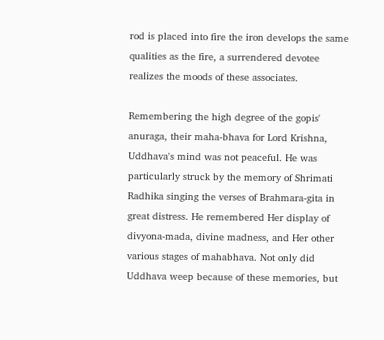rod is placed into fire the iron develops the same qualities as the fire, a surrendered devotee realizes the moods of these associates.

Remembering the high degree of the gopis' anuraga, their maha-bhava for Lord Krishna, Uddhava's mind was not peaceful. He was particularly struck by the memory of Shrimati Radhika singing the verses of Brahmara-gita in great distress. He remembered Her display of divyona-mada, divine madness, and Her other various stages of mahabhava. Not only did Uddhava weep because of these memories, but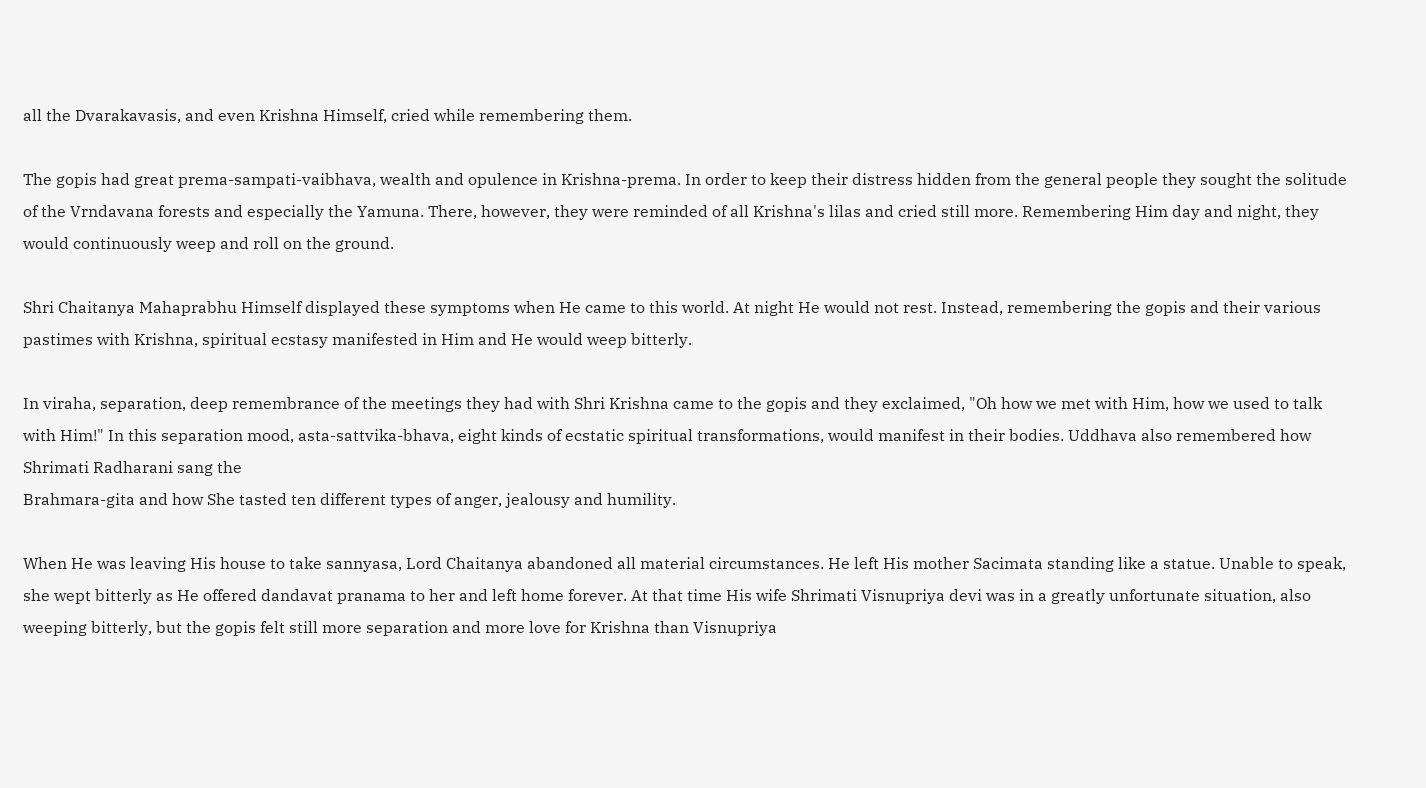all the Dvarakavasis, and even Krishna Himself, cried while remembering them.

The gopis had great prema-sampati-vaibhava, wealth and opulence in Krishna-prema. In order to keep their distress hidden from the general people they sought the solitude of the Vrndavana forests and especially the Yamuna. There, however, they were reminded of all Krishna's lilas and cried still more. Remembering Him day and night, they would continuously weep and roll on the ground.

Shri Chaitanya Mahaprabhu Himself displayed these symptoms when He came to this world. At night He would not rest. Instead, remembering the gopis and their various pastimes with Krishna, spiritual ecstasy manifested in Him and He would weep bitterly.

In viraha, separation, deep remembrance of the meetings they had with Shri Krishna came to the gopis and they exclaimed, "Oh how we met with Him, how we used to talk with Him!" In this separation mood, asta-sattvika-bhava, eight kinds of ecstatic spiritual transformations, would manifest in their bodies. Uddhava also remembered how Shrimati Radharani sang the
Brahmara-gita and how She tasted ten different types of anger, jealousy and humility.

When He was leaving His house to take sannyasa, Lord Chaitanya abandoned all material circumstances. He left His mother Sacimata standing like a statue. Unable to speak, she wept bitterly as He offered dandavat pranama to her and left home forever. At that time His wife Shrimati Visnupriya devi was in a greatly unfortunate situation, also weeping bitterly, but the gopis felt still more separation and more love for Krishna than Visnupriya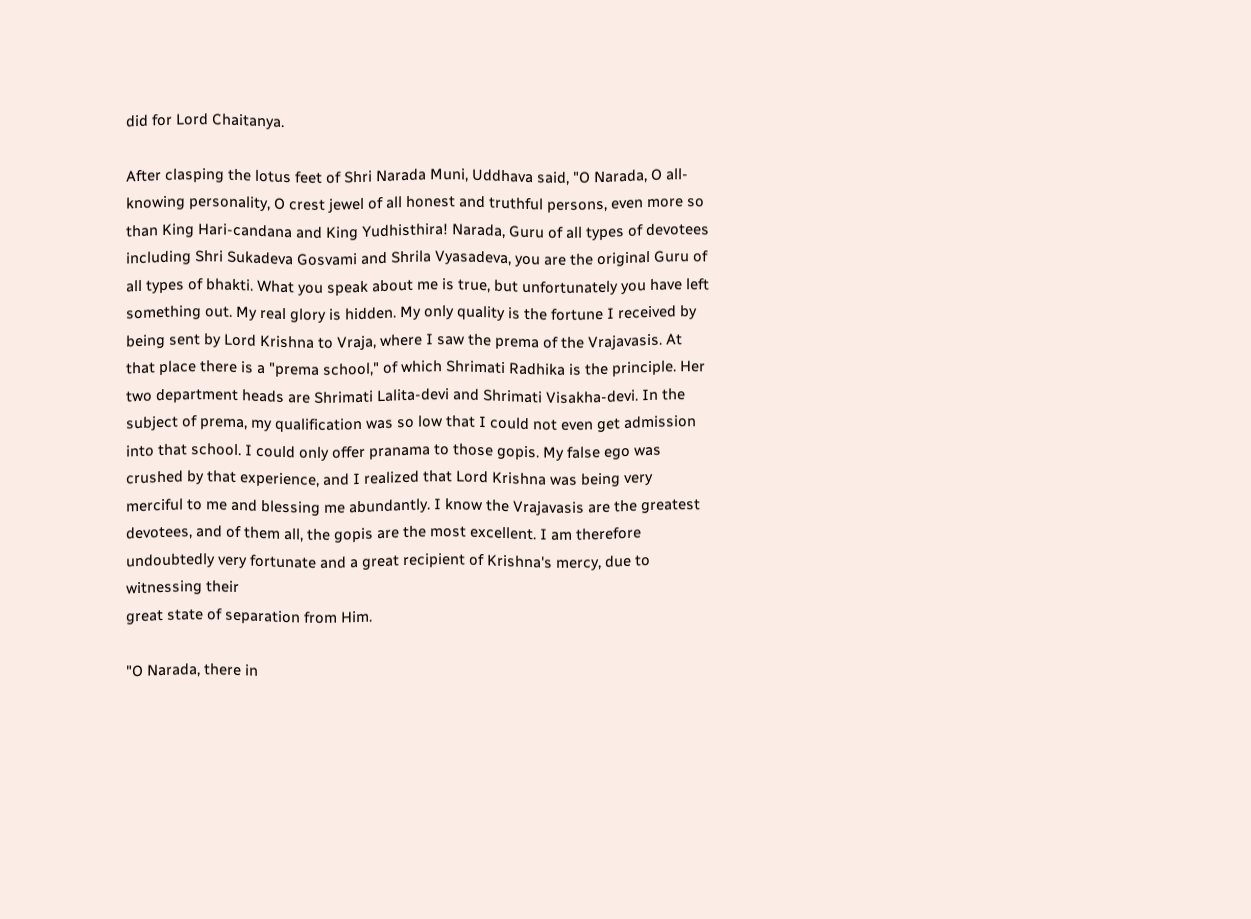did for Lord Chaitanya.

After clasping the lotus feet of Shri Narada Muni, Uddhava said, "O Narada, O all-knowing personality, O crest jewel of all honest and truthful persons, even more so than King Hari-candana and King Yudhisthira! Narada, Guru of all types of devotees including Shri Sukadeva Gosvami and Shrila Vyasadeva, you are the original Guru of all types of bhakti. What you speak about me is true, but unfortunately you have left something out. My real glory is hidden. My only quality is the fortune I received by being sent by Lord Krishna to Vraja, where I saw the prema of the Vrajavasis. At that place there is a "prema school," of which Shrimati Radhika is the principle. Her two department heads are Shrimati Lalita-devi and Shrimati Visakha-devi. In the subject of prema, my qualification was so low that I could not even get admission into that school. I could only offer pranama to those gopis. My false ego was crushed by that experience, and I realized that Lord Krishna was being very merciful to me and blessing me abundantly. I know the Vrajavasis are the greatest devotees, and of them all, the gopis are the most excellent. I am therefore undoubtedly very fortunate and a great recipient of Krishna's mercy, due to witnessing their
great state of separation from Him.

"O Narada, there in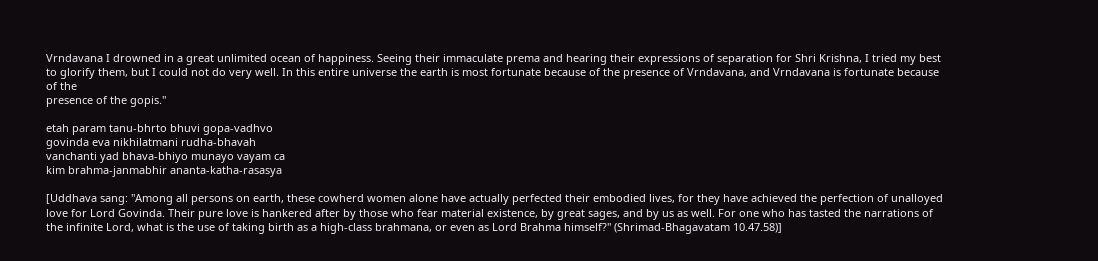Vrndavana I drowned in a great unlimited ocean of happiness. Seeing their immaculate prema and hearing their expressions of separation for Shri Krishna, I tried my best to glorify them, but I could not do very well. In this entire universe the earth is most fortunate because of the presence of Vrndavana, and Vrndavana is fortunate because of the
presence of the gopis."

etah param tanu-bhrto bhuvi gopa-vadhvo
govinda eva nikhilatmani rudha-bhavah
vanchanti yad bhava-bhiyo munayo vayam ca
kim brahma-janmabhir ananta-katha-rasasya

[Uddhava sang: "Among all persons on earth, these cowherd women alone have actually perfected their embodied lives, for they have achieved the perfection of unalloyed love for Lord Govinda. Their pure love is hankered after by those who fear material existence, by great sages, and by us as well. For one who has tasted the narrations of the infinite Lord, what is the use of taking birth as a high-class brahmana, or even as Lord Brahma himself?" (Shrimad-Bhagavatam 10.47.58)]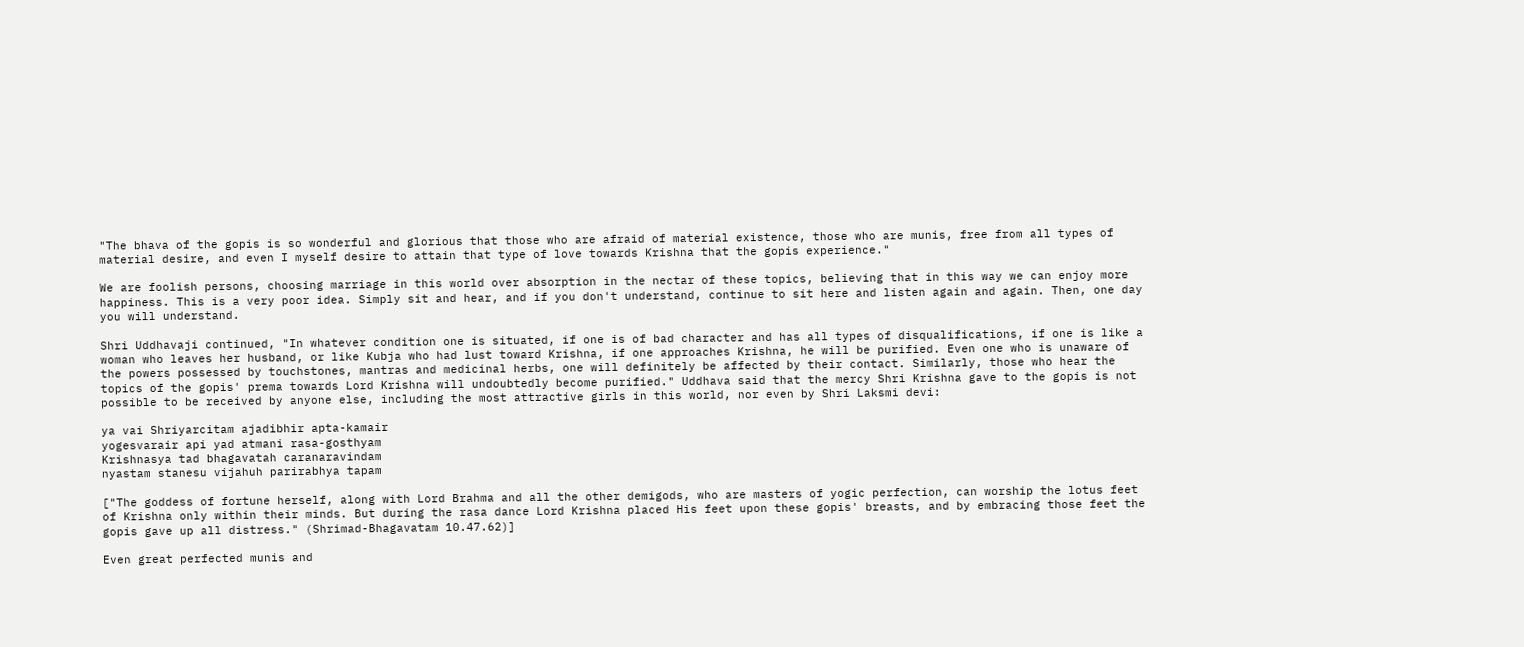"The bhava of the gopis is so wonderful and glorious that those who are afraid of material existence, those who are munis, free from all types of material desire, and even I myself desire to attain that type of love towards Krishna that the gopis experience."

We are foolish persons, choosing marriage in this world over absorption in the nectar of these topics, believing that in this way we can enjoy more happiness. This is a very poor idea. Simply sit and hear, and if you don't understand, continue to sit here and listen again and again. Then, one day you will understand.

Shri Uddhavaji continued, "In whatever condition one is situated, if one is of bad character and has all types of disqualifications, if one is like a woman who leaves her husband, or like Kubja who had lust toward Krishna, if one approaches Krishna, he will be purified. Even one who is unaware of the powers possessed by touchstones, mantras and medicinal herbs, one will definitely be affected by their contact. Similarly, those who hear the topics of the gopis' prema towards Lord Krishna will undoubtedly become purified." Uddhava said that the mercy Shri Krishna gave to the gopis is not possible to be received by anyone else, including the most attractive girls in this world, nor even by Shri Laksmi devi:

ya vai Shriyarcitam ajadibhir apta-kamair
yogesvarair api yad atmani rasa-gosthyam
Krishnasya tad bhagavatah caranaravindam
nyastam stanesu vijahuh parirabhya tapam

["The goddess of fortune herself, along with Lord Brahma and all the other demigods, who are masters of yogic perfection, can worship the lotus feet of Krishna only within their minds. But during the rasa dance Lord Krishna placed His feet upon these gopis' breasts, and by embracing those feet the gopis gave up all distress." (Shrimad-Bhagavatam 10.47.62)]

Even great perfected munis and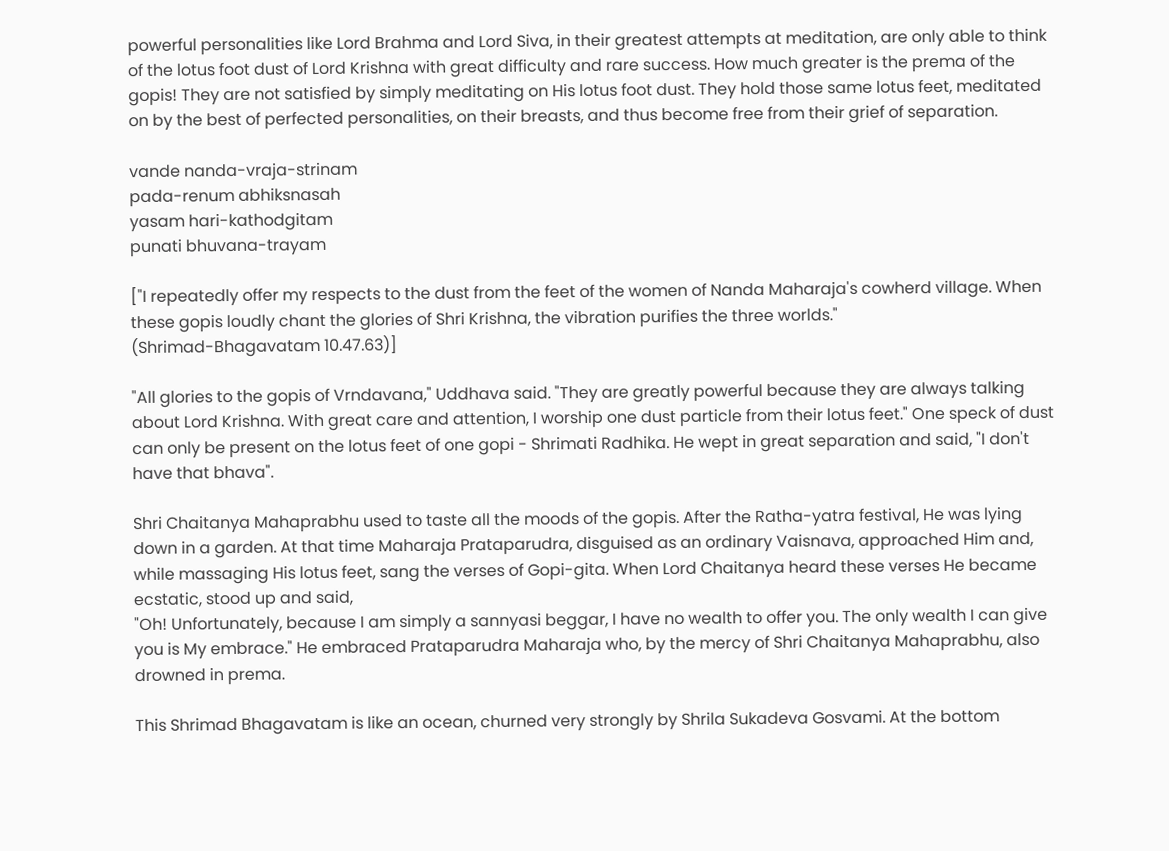powerful personalities like Lord Brahma and Lord Siva, in their greatest attempts at meditation, are only able to think of the lotus foot dust of Lord Krishna with great difficulty and rare success. How much greater is the prema of the gopis! They are not satisfied by simply meditating on His lotus foot dust. They hold those same lotus feet, meditated on by the best of perfected personalities, on their breasts, and thus become free from their grief of separation.

vande nanda-vraja-strinam
pada-renum abhiksnasah
yasam hari-kathodgitam
punati bhuvana-trayam

["I repeatedly offer my respects to the dust from the feet of the women of Nanda Maharaja's cowherd village. When these gopis loudly chant the glories of Shri Krishna, the vibration purifies the three worlds."
(Shrimad-Bhagavatam 10.47.63)]

"All glories to the gopis of Vrndavana," Uddhava said. "They are greatly powerful because they are always talking about Lord Krishna. With great care and attention, I worship one dust particle from their lotus feet." One speck of dust can only be present on the lotus feet of one gopi - Shrimati Radhika. He wept in great separation and said, "I don't have that bhava".

Shri Chaitanya Mahaprabhu used to taste all the moods of the gopis. After the Ratha-yatra festival, He was lying down in a garden. At that time Maharaja Prataparudra, disguised as an ordinary Vaisnava, approached Him and, while massaging His lotus feet, sang the verses of Gopi-gita. When Lord Chaitanya heard these verses He became ecstatic, stood up and said,
"Oh! Unfortunately, because I am simply a sannyasi beggar, I have no wealth to offer you. The only wealth I can give you is My embrace." He embraced Prataparudra Maharaja who, by the mercy of Shri Chaitanya Mahaprabhu, also drowned in prema.

This Shrimad Bhagavatam is like an ocean, churned very strongly by Shrila Sukadeva Gosvami. At the bottom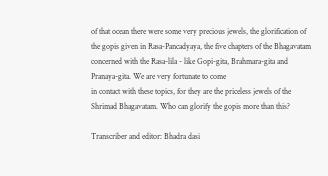of that ocean there were some very precious jewels, the glorification of the gopis given in Rasa-Pancadyaya, the five chapters of the Bhagavatam concerned with the Rasa-lila - like Gopi-gita, Brahmara-gita and Pranaya-gita. We are very fortunate to come
in contact with these topics, for they are the priceless jewels of the Shrimad Bhagavatam. Who can glorify the gopis more than this?

Transcriber and editor: Bhadra dasi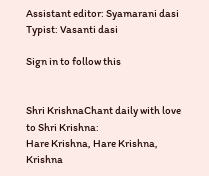Assistant editor: Syamarani dasi
Typist: Vasanti dasi

Sign in to follow this


Shri KrishnaChant daily with love to Shri Krishna:
Hare Krishna, Hare Krishna, Krishna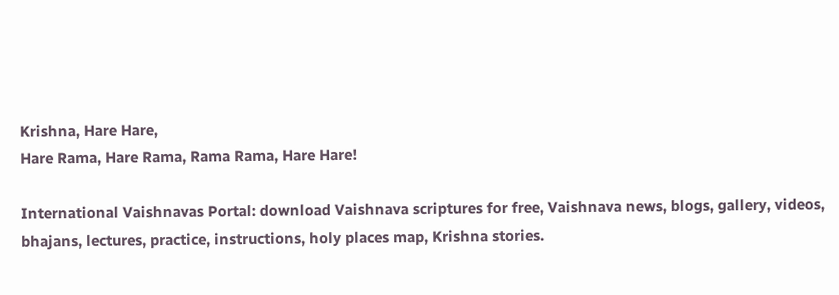Krishna, Hare Hare,
Hare Rama, Hare Rama, Rama Rama, Hare Hare!

International Vaishnavas Portal: download Vaishnava scriptures for free, Vaishnava news, blogs, gallery, videos, bhajans, lectures, practice, instructions, holy places map, Krishna stories.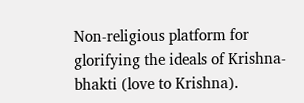Non-religious platform for glorifying the ideals of Krishna-bhakti (love to Krishna).